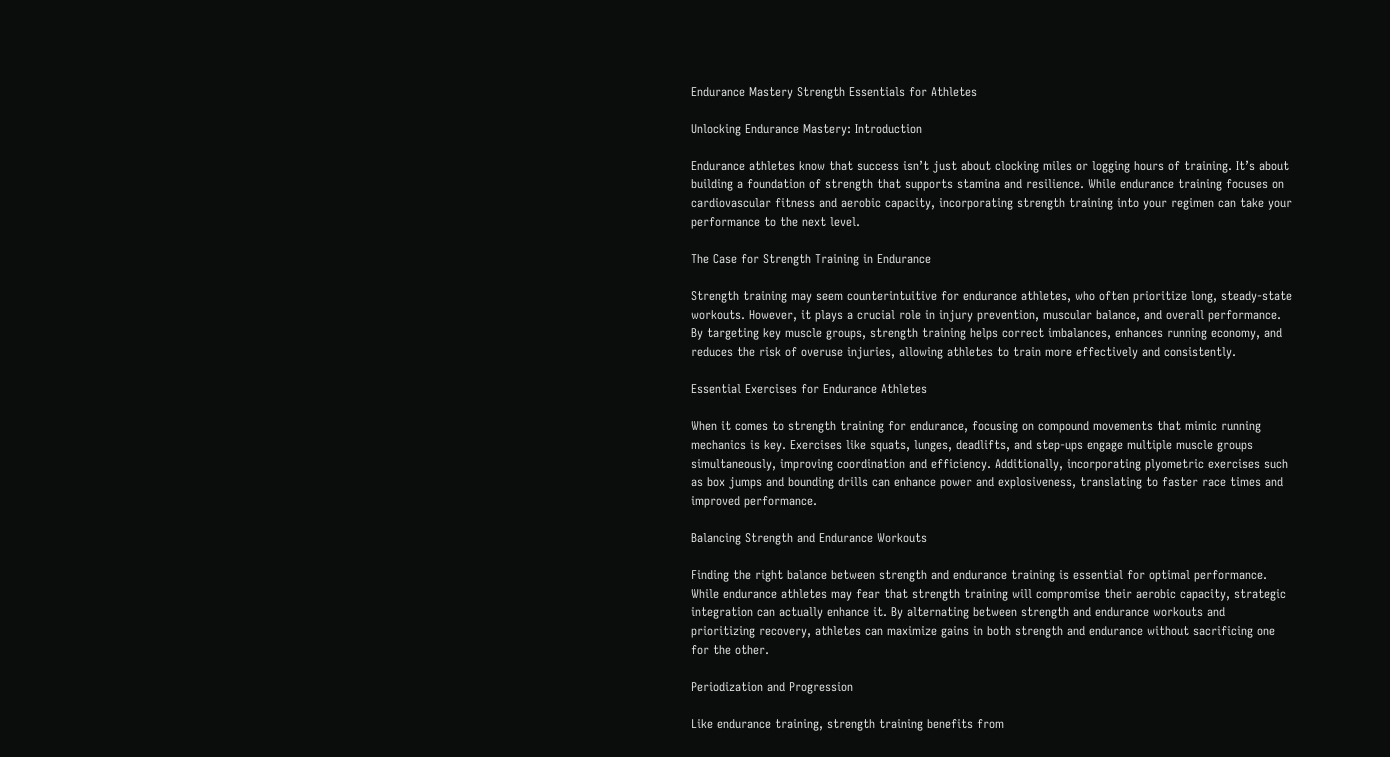Endurance Mastery Strength Essentials for Athletes

Unlocking Endurance Mastery: Introduction

Endurance athletes know that success isn’t just about clocking miles or logging hours of training. It’s about building a foundation of strength that supports stamina and resilience. While endurance training focuses on cardiovascular fitness and aerobic capacity, incorporating strength training into your regimen can take your performance to the next level.

The Case for Strength Training in Endurance

Strength training may seem counterintuitive for endurance athletes, who often prioritize long, steady-state workouts. However, it plays a crucial role in injury prevention, muscular balance, and overall performance. By targeting key muscle groups, strength training helps correct imbalances, enhances running economy, and reduces the risk of overuse injuries, allowing athletes to train more effectively and consistently.

Essential Exercises for Endurance Athletes

When it comes to strength training for endurance, focusing on compound movements that mimic running mechanics is key. Exercises like squats, lunges, deadlifts, and step-ups engage multiple muscle groups simultaneously, improving coordination and efficiency. Additionally, incorporating plyometric exercises such as box jumps and bounding drills can enhance power and explosiveness, translating to faster race times and improved performance.

Balancing Strength and Endurance Workouts

Finding the right balance between strength and endurance training is essential for optimal performance. While endurance athletes may fear that strength training will compromise their aerobic capacity, strategic integration can actually enhance it. By alternating between strength and endurance workouts and prioritizing recovery, athletes can maximize gains in both strength and endurance without sacrificing one for the other.

Periodization and Progression

Like endurance training, strength training benefits from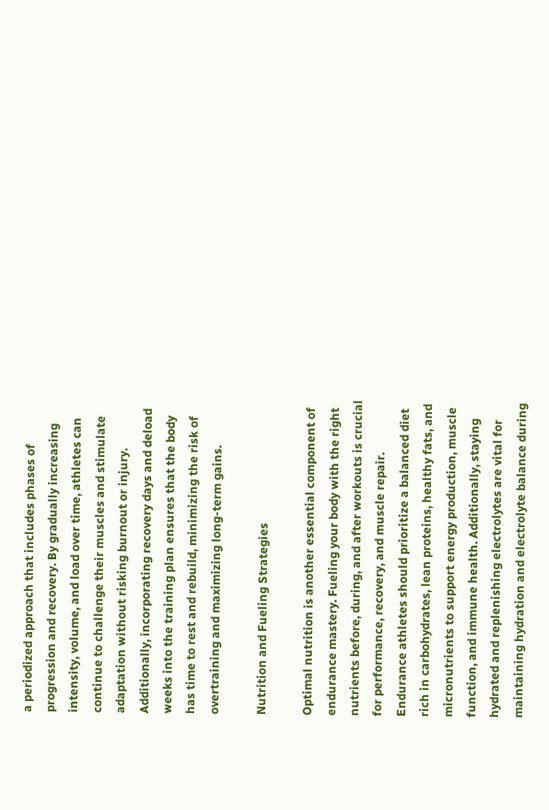a periodized approach that includes phases of progression and recovery. By gradually increasing intensity, volume, and load over time, athletes can continue to challenge their muscles and stimulate adaptation without risking burnout or injury. Additionally, incorporating recovery days and deload weeks into the training plan ensures that the body has time to rest and rebuild, minimizing the risk of overtraining and maximizing long-term gains.

Nutrition and Fueling Strategies

Optimal nutrition is another essential component of endurance mastery. Fueling your body with the right nutrients before, during, and after workouts is crucial for performance, recovery, and muscle repair. Endurance athletes should prioritize a balanced diet rich in carbohydrates, lean proteins, healthy fats, and micronutrients to support energy production, muscle function, and immune health. Additionally, staying hydrated and replenishing electrolytes are vital for maintaining hydration and electrolyte balance during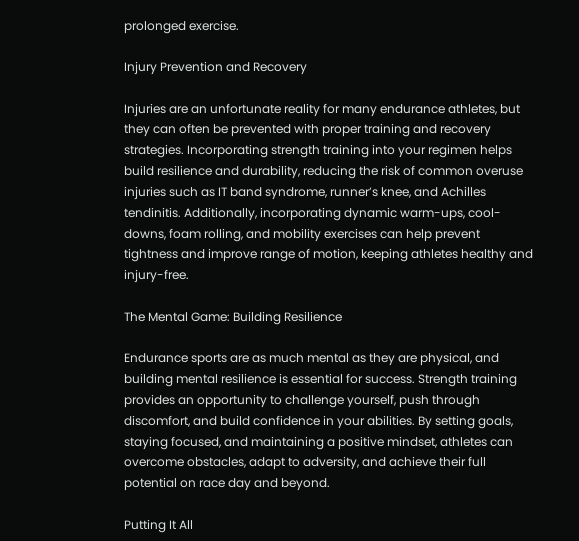prolonged exercise.

Injury Prevention and Recovery

Injuries are an unfortunate reality for many endurance athletes, but they can often be prevented with proper training and recovery strategies. Incorporating strength training into your regimen helps build resilience and durability, reducing the risk of common overuse injuries such as IT band syndrome, runner’s knee, and Achilles tendinitis. Additionally, incorporating dynamic warm-ups, cool-downs, foam rolling, and mobility exercises can help prevent tightness and improve range of motion, keeping athletes healthy and injury-free.

The Mental Game: Building Resilience

Endurance sports are as much mental as they are physical, and building mental resilience is essential for success. Strength training provides an opportunity to challenge yourself, push through discomfort, and build confidence in your abilities. By setting goals, staying focused, and maintaining a positive mindset, athletes can overcome obstacles, adapt to adversity, and achieve their full potential on race day and beyond.

Putting It All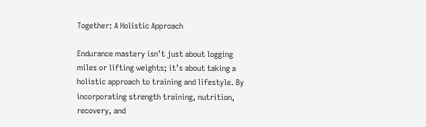Together: A Holistic Approach

Endurance mastery isn’t just about logging miles or lifting weights; it’s about taking a holistic approach to training and lifestyle. By incorporating strength training, nutrition, recovery, and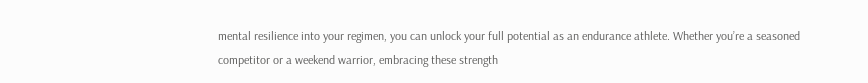mental resilience into your regimen, you can unlock your full potential as an endurance athlete. Whether you’re a seasoned competitor or a weekend warrior, embracing these strength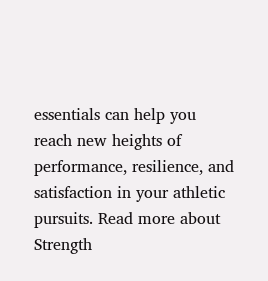essentials can help you reach new heights of performance, resilience, and satisfaction in your athletic pursuits. Read more about Strength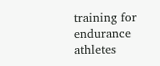training for endurance athletes